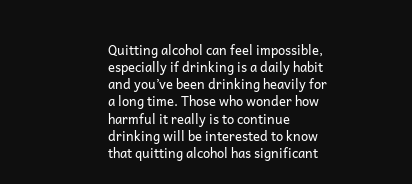Quitting alcohol can feel impossible, especially if drinking is a daily habit and you’ve been drinking heavily for a long time. Those who wonder how harmful it really is to continue drinking will be interested to know that quitting alcohol has significant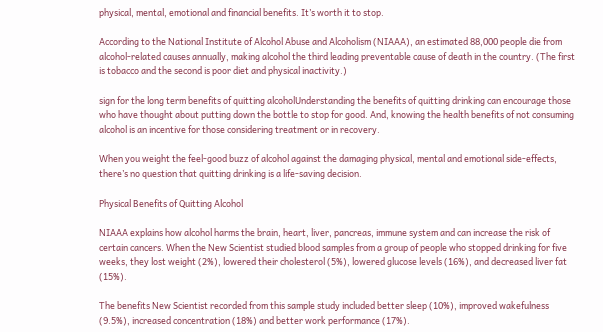physical, mental, emotional and financial benefits. It’s worth it to stop.

According to the National Institute of Alcohol Abuse and Alcoholism (NIAAA), an estimated 88,000 people die from alcohol-related causes annually, making alcohol the third leading preventable cause of death in the country. (The first is tobacco and the second is poor diet and physical inactivity.)

sign for the long term benefits of quitting alcoholUnderstanding the benefits of quitting drinking can encourage those who have thought about putting down the bottle to stop for good. And, knowing the health benefits of not consuming alcohol is an incentive for those considering treatment or in recovery.

When you weight the feel-good buzz of alcohol against the damaging physical, mental and emotional side-effects, there’s no question that quitting drinking is a life-saving decision.

Physical Benefits of Quitting Alcohol

NIAAA explains how alcohol harms the brain, heart, liver, pancreas, immune system and can increase the risk of certain cancers. When the New Scientist studied blood samples from a group of people who stopped drinking for five weeks, they lost weight (2%), lowered their cholesterol (5%), lowered glucose levels (16%), and decreased liver fat (15%).

The benefits New Scientist recorded from this sample study included better sleep (10%), improved wakefulness (9.5%), increased concentration (18%) and better work performance (17%).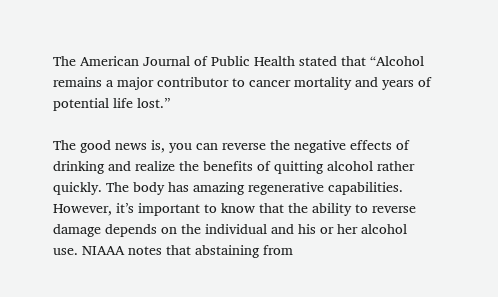The American Journal of Public Health stated that “Alcohol remains a major contributor to cancer mortality and years of potential life lost.”

The good news is, you can reverse the negative effects of drinking and realize the benefits of quitting alcohol rather quickly. The body has amazing regenerative capabilities. However, it’s important to know that the ability to reverse damage depends on the individual and his or her alcohol use. NIAAA notes that abstaining from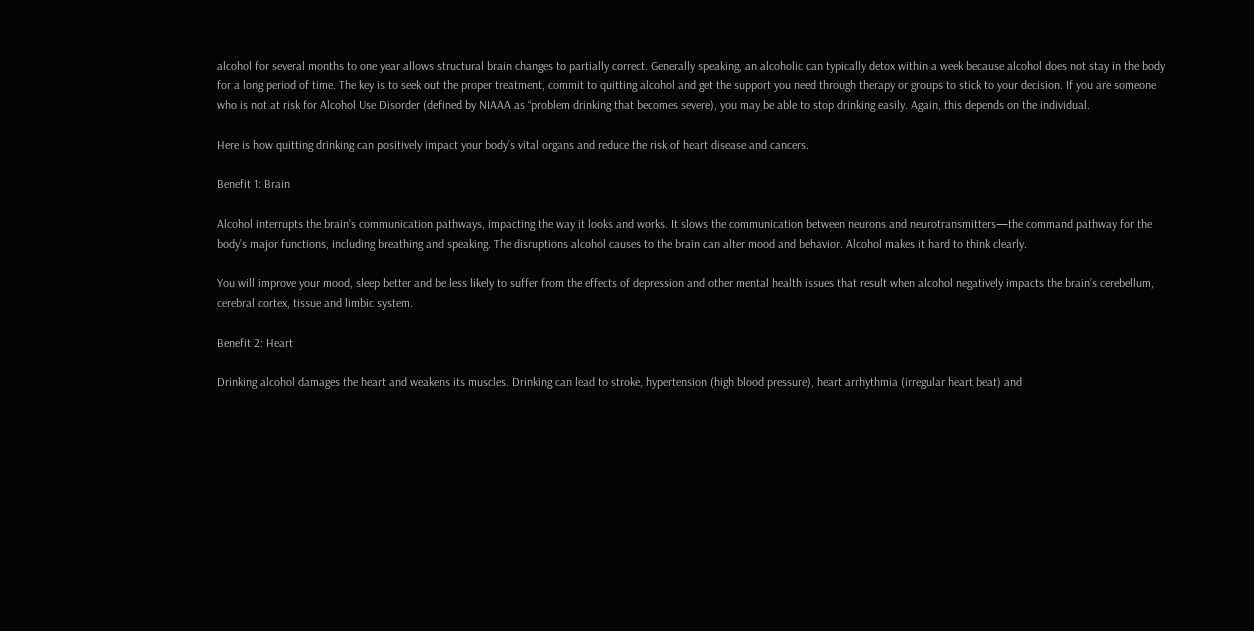alcohol for several months to one year allows structural brain changes to partially correct. Generally speaking, an alcoholic can typically detox within a week because alcohol does not stay in the body for a long period of time. The key is to seek out the proper treatment, commit to quitting alcohol and get the support you need through therapy or groups to stick to your decision. If you are someone who is not at risk for Alcohol Use Disorder (defined by NIAAA as “problem drinking that becomes severe), you may be able to stop drinking easily. Again, this depends on the individual.

Here is how quitting drinking can positively impact your body’s vital organs and reduce the risk of heart disease and cancers.

Benefit 1: Brain

Alcohol interrupts the brain’s communication pathways, impacting the way it looks and works. It slows the communication between neurons and neurotransmitters—the command pathway for the body’s major functions, including breathing and speaking. The disruptions alcohol causes to the brain can alter mood and behavior. Alcohol makes it hard to think clearly.

You will improve your mood, sleep better and be less likely to suffer from the effects of depression and other mental health issues that result when alcohol negatively impacts the brain’s cerebellum, cerebral cortex, tissue and limbic system.

Benefit 2: Heart

Drinking alcohol damages the heart and weakens its muscles. Drinking can lead to stroke, hypertension (high blood pressure), heart arrhythmia (irregular heart beat) and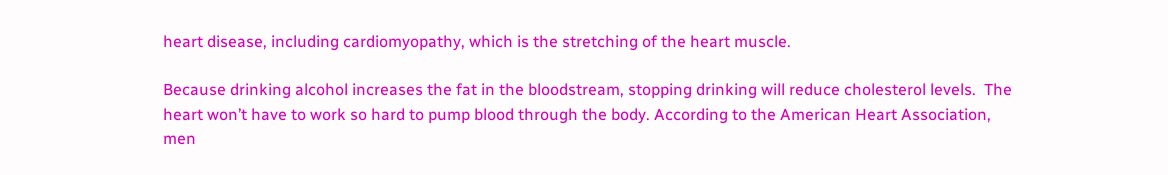heart disease, including cardiomyopathy, which is the stretching of the heart muscle.

Because drinking alcohol increases the fat in the bloodstream, stopping drinking will reduce cholesterol levels.  The heart won’t have to work so hard to pump blood through the body. According to the American Heart Association, men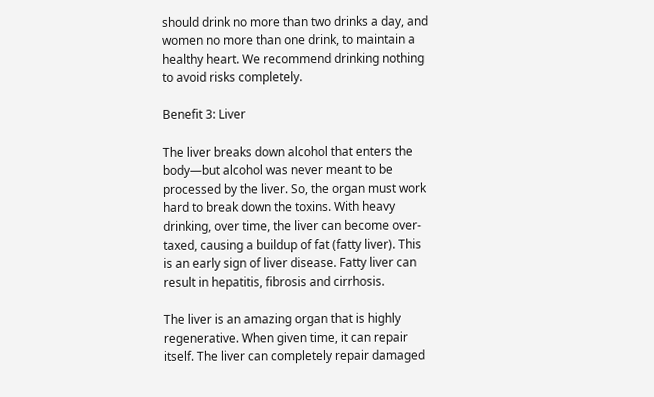should drink no more than two drinks a day, and women no more than one drink, to maintain a healthy heart. We recommend drinking nothing to avoid risks completely.

Benefit 3: Liver

The liver breaks down alcohol that enters the body—but alcohol was never meant to be processed by the liver. So, the organ must work hard to break down the toxins. With heavy drinking, over time, the liver can become over-taxed, causing a buildup of fat (fatty liver). This is an early sign of liver disease. Fatty liver can result in hepatitis, fibrosis and cirrhosis.

The liver is an amazing organ that is highly regenerative. When given time, it can repair itself. The liver can completely repair damaged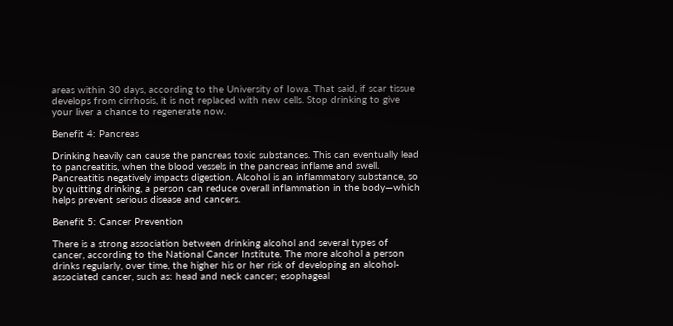areas within 30 days, according to the University of Iowa. That said, if scar tissue develops from cirrhosis, it is not replaced with new cells. Stop drinking to give your liver a chance to regenerate now.

Benefit 4: Pancreas

Drinking heavily can cause the pancreas toxic substances. This can eventually lead to pancreatitis, when the blood vessels in the pancreas inflame and swell. Pancreatitis negatively impacts digestion. Alcohol is an inflammatory substance, so by quitting drinking, a person can reduce overall inflammation in the body—which helps prevent serious disease and cancers.

Benefit 5: Cancer Prevention

There is a strong association between drinking alcohol and several types of cancer, according to the National Cancer Institute. The more alcohol a person drinks regularly, over time, the higher his or her risk of developing an alcohol-associated cancer, such as: head and neck cancer; esophageal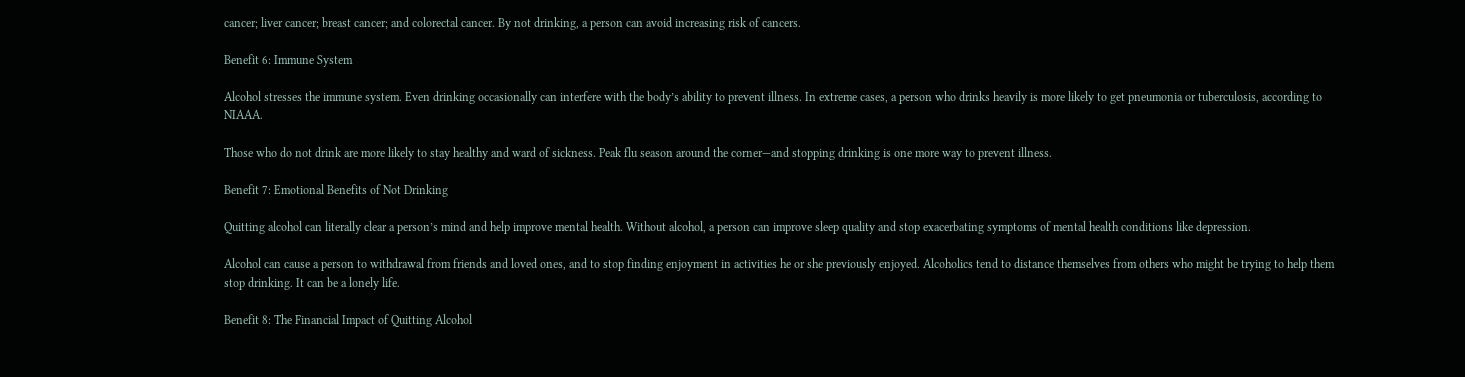cancer; liver cancer; breast cancer; and colorectal cancer. By not drinking, a person can avoid increasing risk of cancers.

Benefit 6: Immune System

Alcohol stresses the immune system. Even drinking occasionally can interfere with the body’s ability to prevent illness. In extreme cases, a person who drinks heavily is more likely to get pneumonia or tuberculosis, according to NIAAA.

Those who do not drink are more likely to stay healthy and ward of sickness. Peak flu season around the corner—and stopping drinking is one more way to prevent illness.

Benefit 7: Emotional Benefits of Not Drinking

Quitting alcohol can literally clear a person’s mind and help improve mental health. Without alcohol, a person can improve sleep quality and stop exacerbating symptoms of mental health conditions like depression.

Alcohol can cause a person to withdrawal from friends and loved ones, and to stop finding enjoyment in activities he or she previously enjoyed. Alcoholics tend to distance themselves from others who might be trying to help them stop drinking. It can be a lonely life.

Benefit 8: The Financial Impact of Quitting Alcohol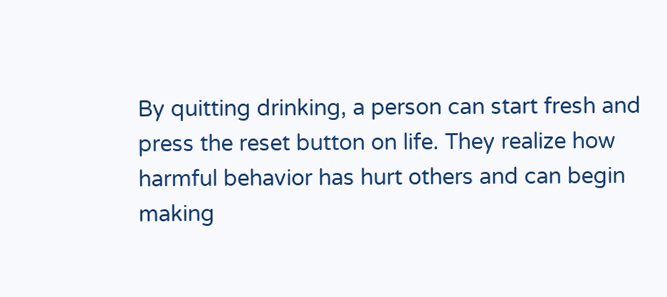By quitting drinking, a person can start fresh and press the reset button on life. They realize how harmful behavior has hurt others and can begin making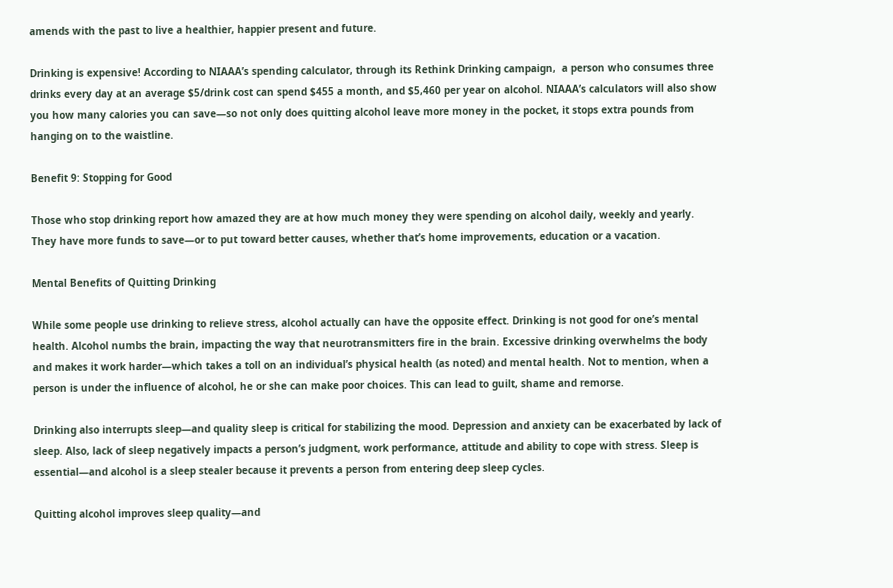amends with the past to live a healthier, happier present and future.

Drinking is expensive! According to NIAAA’s spending calculator, through its Rethink Drinking campaign,  a person who consumes three drinks every day at an average $5/drink cost can spend $455 a month, and $5,460 per year on alcohol. NIAAA’s calculators will also show you how many calories you can save—so not only does quitting alcohol leave more money in the pocket, it stops extra pounds from hanging on to the waistline.

Benefit 9: Stopping for Good

Those who stop drinking report how amazed they are at how much money they were spending on alcohol daily, weekly and yearly. They have more funds to save—or to put toward better causes, whether that’s home improvements, education or a vacation.

Mental Benefits of Quitting Drinking

While some people use drinking to relieve stress, alcohol actually can have the opposite effect. Drinking is not good for one’s mental health. Alcohol numbs the brain, impacting the way that neurotransmitters fire in the brain. Excessive drinking overwhelms the body and makes it work harder—which takes a toll on an individual’s physical health (as noted) and mental health. Not to mention, when a person is under the influence of alcohol, he or she can make poor choices. This can lead to guilt, shame and remorse.

Drinking also interrupts sleep—and quality sleep is critical for stabilizing the mood. Depression and anxiety can be exacerbated by lack of sleep. Also, lack of sleep negatively impacts a person’s judgment, work performance, attitude and ability to cope with stress. Sleep is essential—and alcohol is a sleep stealer because it prevents a person from entering deep sleep cycles.

Quitting alcohol improves sleep quality—and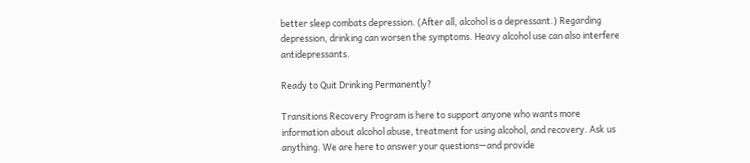better sleep combats depression. (After all, alcohol is a depressant.) Regarding depression, drinking can worsen the symptoms. Heavy alcohol use can also interfere antidepressants.

Ready to Quit Drinking Permanently?

Transitions Recovery Program is here to support anyone who wants more information about alcohol abuse, treatment for using alcohol, and recovery. Ask us anything. We are here to answer your questions—and provide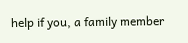help if you, a family member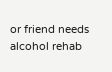or friend needs alcohol rehab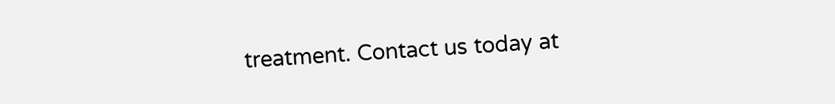treatment. Contact us today at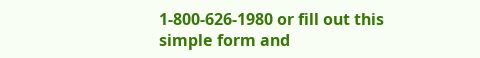1-800-626-1980 or fill out this simple form and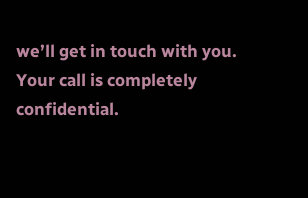we’ll get in touch with you. Your call is completely confidential.